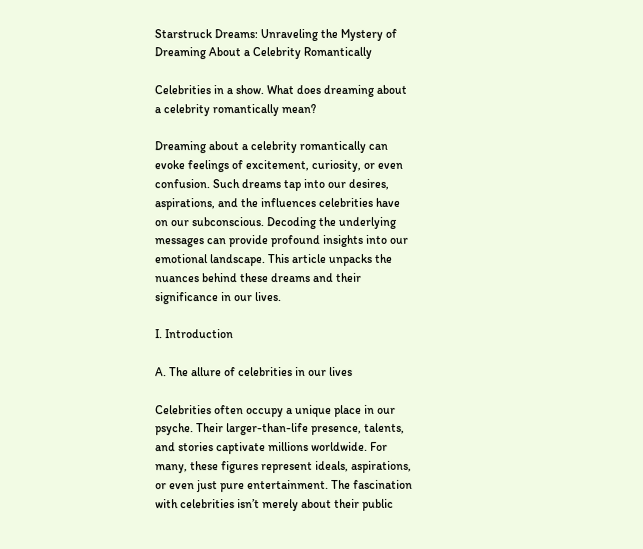Starstruck Dreams: Unraveling the Mystery of Dreaming About a Celebrity Romantically

Celebrities in a show. What does dreaming about a celebrity romantically mean?

Dreaming about a celebrity romantically can evoke feelings of excitement, curiosity, or even confusion. Such dreams tap into our desires, aspirations, and the influences celebrities have on our subconscious. Decoding the underlying messages can provide profound insights into our emotional landscape. This article unpacks the nuances behind these dreams and their significance in our lives.

I. Introduction

A. The allure of celebrities in our lives

Celebrities often occupy a unique place in our psyche. Their larger-than-life presence, talents, and stories captivate millions worldwide. For many, these figures represent ideals, aspirations, or even just pure entertainment. The fascination with celebrities isn’t merely about their public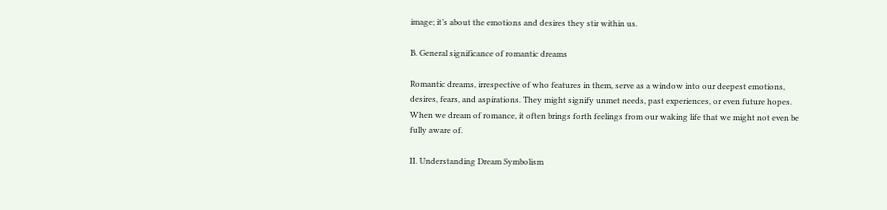image; it’s about the emotions and desires they stir within us.

B. General significance of romantic dreams

Romantic dreams, irrespective of who features in them, serve as a window into our deepest emotions, desires, fears, and aspirations. They might signify unmet needs, past experiences, or even future hopes. When we dream of romance, it often brings forth feelings from our waking life that we might not even be fully aware of.

II. Understanding Dream Symbolism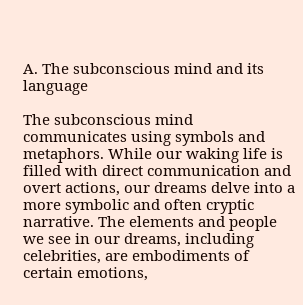A. The subconscious mind and its language

The subconscious mind communicates using symbols and metaphors. While our waking life is filled with direct communication and overt actions, our dreams delve into a more symbolic and often cryptic narrative. The elements and people we see in our dreams, including celebrities, are embodiments of certain emotions,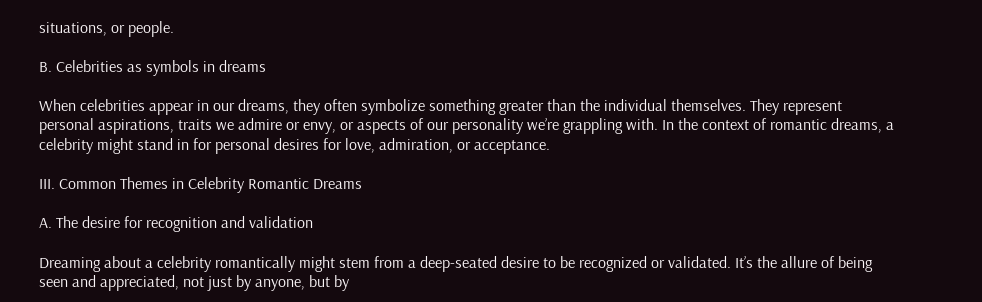situations, or people.

B. Celebrities as symbols in dreams

When celebrities appear in our dreams, they often symbolize something greater than the individual themselves. They represent personal aspirations, traits we admire or envy, or aspects of our personality we’re grappling with. In the context of romantic dreams, a celebrity might stand in for personal desires for love, admiration, or acceptance.

III. Common Themes in Celebrity Romantic Dreams

A. The desire for recognition and validation

Dreaming about a celebrity romantically might stem from a deep-seated desire to be recognized or validated. It’s the allure of being seen and appreciated, not just by anyone, but by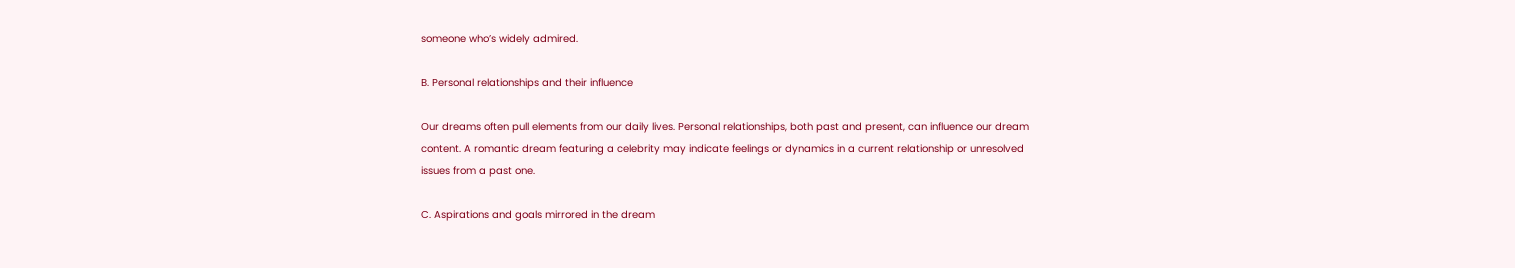someone who’s widely admired.

B. Personal relationships and their influence

Our dreams often pull elements from our daily lives. Personal relationships, both past and present, can influence our dream content. A romantic dream featuring a celebrity may indicate feelings or dynamics in a current relationship or unresolved issues from a past one.

C. Aspirations and goals mirrored in the dream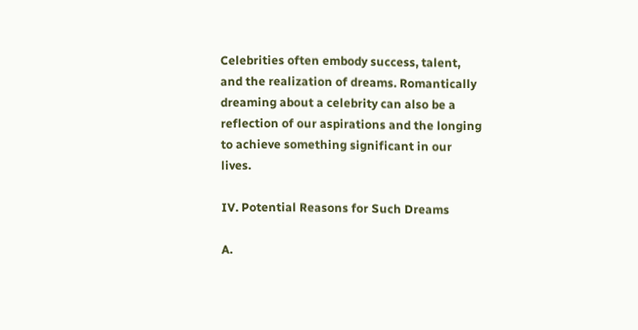Celebrities often embody success, talent, and the realization of dreams. Romantically dreaming about a celebrity can also be a reflection of our aspirations and the longing to achieve something significant in our lives.

IV. Potential Reasons for Such Dreams

A.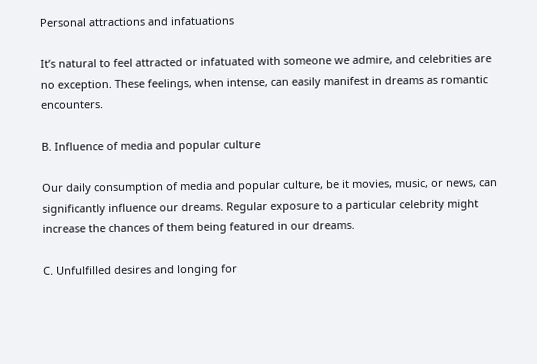Personal attractions and infatuations

It’s natural to feel attracted or infatuated with someone we admire, and celebrities are no exception. These feelings, when intense, can easily manifest in dreams as romantic encounters.

B. Influence of media and popular culture

Our daily consumption of media and popular culture, be it movies, music, or news, can significantly influence our dreams. Regular exposure to a particular celebrity might increase the chances of them being featured in our dreams.

C. Unfulfilled desires and longing for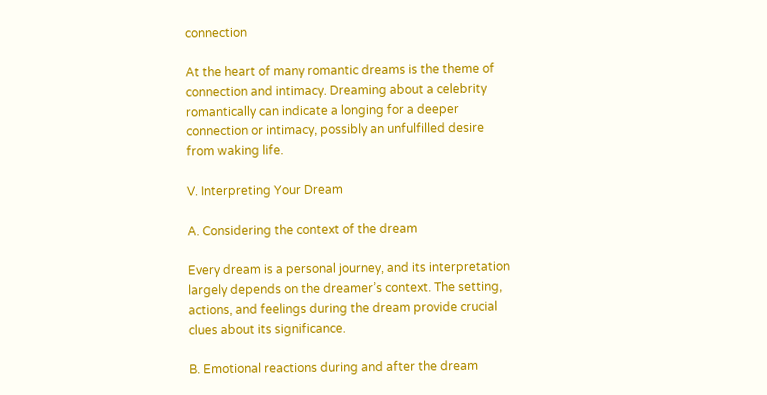connection

At the heart of many romantic dreams is the theme of connection and intimacy. Dreaming about a celebrity romantically can indicate a longing for a deeper connection or intimacy, possibly an unfulfilled desire from waking life.

V. Interpreting Your Dream

A. Considering the context of the dream

Every dream is a personal journey, and its interpretation largely depends on the dreamer’s context. The setting, actions, and feelings during the dream provide crucial clues about its significance.

B. Emotional reactions during and after the dream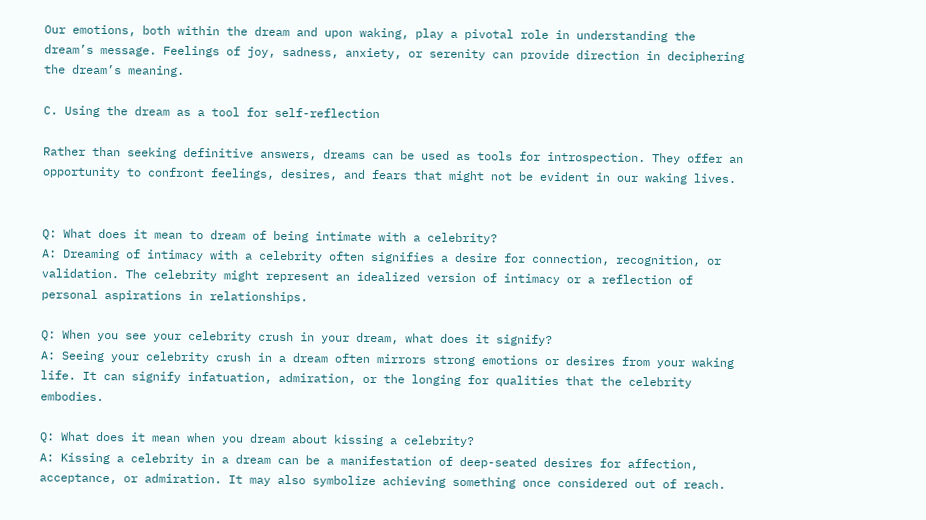Our emotions, both within the dream and upon waking, play a pivotal role in understanding the dream’s message. Feelings of joy, sadness, anxiety, or serenity can provide direction in deciphering the dream’s meaning.

C. Using the dream as a tool for self-reflection

Rather than seeking definitive answers, dreams can be used as tools for introspection. They offer an opportunity to confront feelings, desires, and fears that might not be evident in our waking lives.


Q: What does it mean to dream of being intimate with a celebrity?
A: Dreaming of intimacy with a celebrity often signifies a desire for connection, recognition, or validation. The celebrity might represent an idealized version of intimacy or a reflection of personal aspirations in relationships.

Q: When you see your celebrity crush in your dream, what does it signify?
A: Seeing your celebrity crush in a dream often mirrors strong emotions or desires from your waking life. It can signify infatuation, admiration, or the longing for qualities that the celebrity embodies.

Q: What does it mean when you dream about kissing a celebrity?
A: Kissing a celebrity in a dream can be a manifestation of deep-seated desires for affection, acceptance, or admiration. It may also symbolize achieving something once considered out of reach.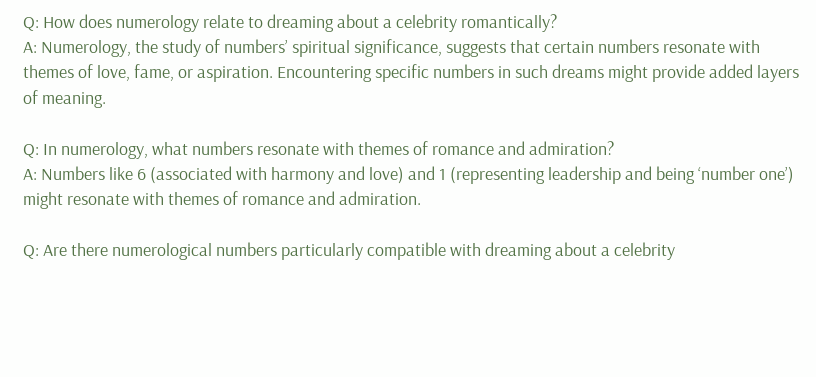Q: How does numerology relate to dreaming about a celebrity romantically?
A: Numerology, the study of numbers’ spiritual significance, suggests that certain numbers resonate with themes of love, fame, or aspiration. Encountering specific numbers in such dreams might provide added layers of meaning.

Q: In numerology, what numbers resonate with themes of romance and admiration?
A: Numbers like 6 (associated with harmony and love) and 1 (representing leadership and being ‘number one’) might resonate with themes of romance and admiration.

Q: Are there numerological numbers particularly compatible with dreaming about a celebrity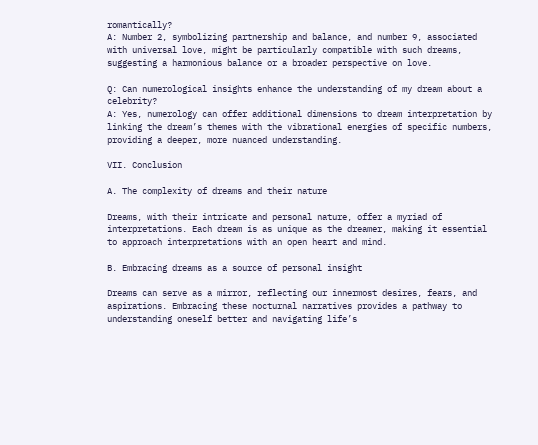romantically?
A: Number 2, symbolizing partnership and balance, and number 9, associated with universal love, might be particularly compatible with such dreams, suggesting a harmonious balance or a broader perspective on love.

Q: Can numerological insights enhance the understanding of my dream about a celebrity?
A: Yes, numerology can offer additional dimensions to dream interpretation by linking the dream’s themes with the vibrational energies of specific numbers, providing a deeper, more nuanced understanding.

VII. Conclusion

A. The complexity of dreams and their nature

Dreams, with their intricate and personal nature, offer a myriad of interpretations. Each dream is as unique as the dreamer, making it essential to approach interpretations with an open heart and mind.

B. Embracing dreams as a source of personal insight

Dreams can serve as a mirror, reflecting our innermost desires, fears, and aspirations. Embracing these nocturnal narratives provides a pathway to understanding oneself better and navigating life’s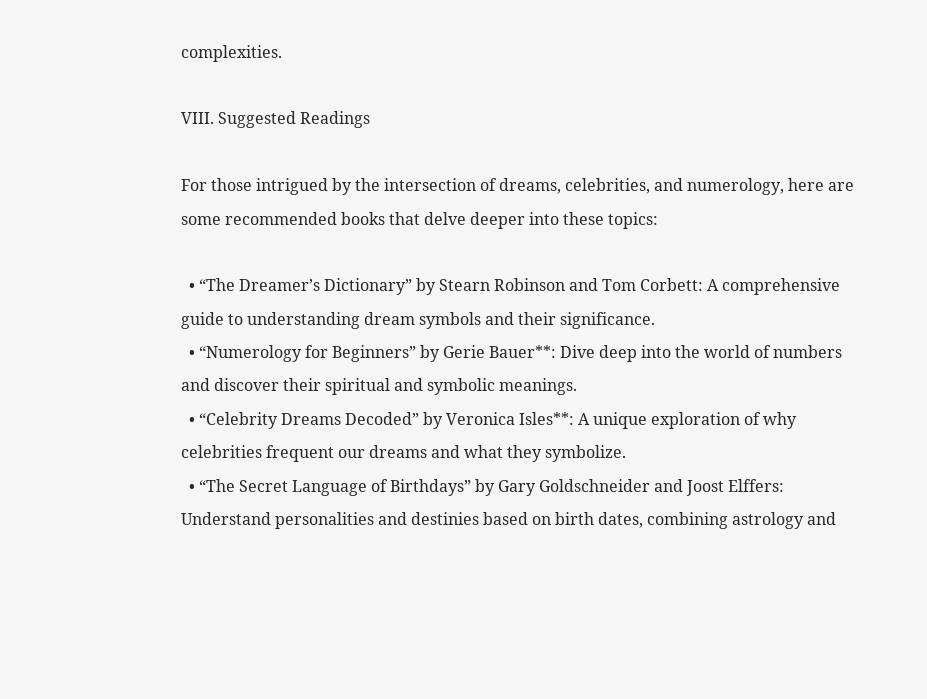complexities.

VIII. Suggested Readings

For those intrigued by the intersection of dreams, celebrities, and numerology, here are some recommended books that delve deeper into these topics:

  • “The Dreamer’s Dictionary” by Stearn Robinson and Tom Corbett: A comprehensive guide to understanding dream symbols and their significance.
  • “Numerology for Beginners” by Gerie Bauer**: Dive deep into the world of numbers and discover their spiritual and symbolic meanings.
  • “Celebrity Dreams Decoded” by Veronica Isles**: A unique exploration of why celebrities frequent our dreams and what they symbolize.
  • “The Secret Language of Birthdays” by Gary Goldschneider and Joost Elffers: Understand personalities and destinies based on birth dates, combining astrology and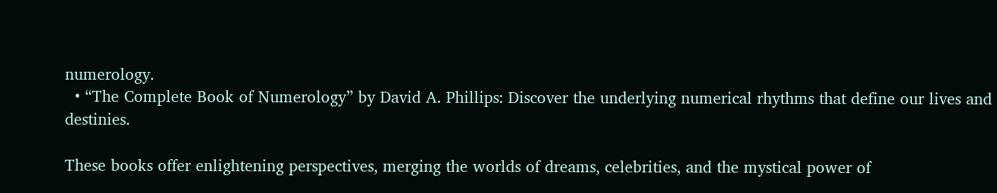numerology.
  • “The Complete Book of Numerology” by David A. Phillips: Discover the underlying numerical rhythms that define our lives and destinies.

These books offer enlightening perspectives, merging the worlds of dreams, celebrities, and the mystical power of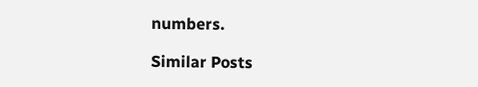numbers.

Similar Posts